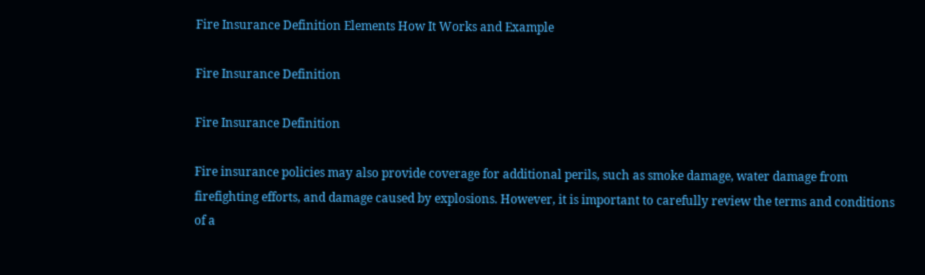Fire Insurance Definition Elements How It Works and Example

Fire Insurance Definition

Fire Insurance Definition

Fire insurance policies may also provide coverage for additional perils, such as smoke damage, water damage from firefighting efforts, and damage caused by explosions. However, it is important to carefully review the terms and conditions of a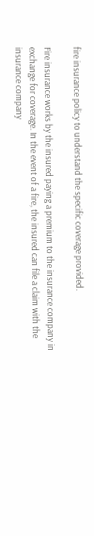fire insurance policy to understand the specific coverage provided.

Fire insurance works by the insured paying a premium to the insurance company in exchange for coverage. In the event of a fire, the insured can file a claim with the insurance company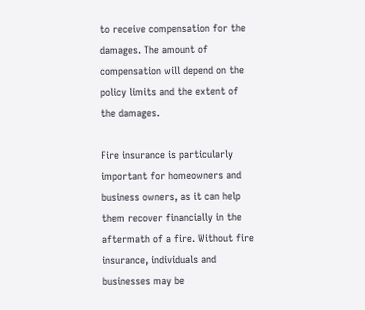to receive compensation for the damages. The amount of compensation will depend on the policy limits and the extent of the damages.

Fire insurance is particularly important for homeowners and business owners, as it can help them recover financially in the aftermath of a fire. Without fire insurance, individuals and businesses may be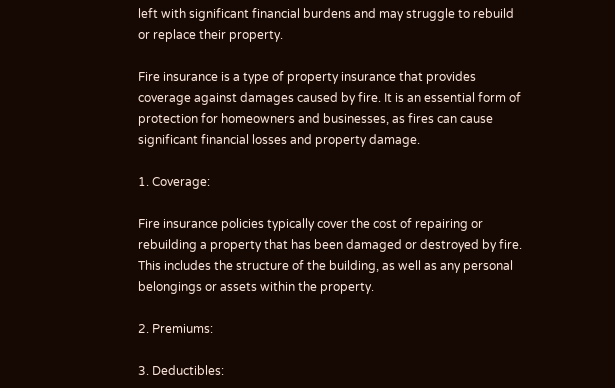left with significant financial burdens and may struggle to rebuild or replace their property.

Fire insurance is a type of property insurance that provides coverage against damages caused by fire. It is an essential form of protection for homeowners and businesses, as fires can cause significant financial losses and property damage.

1. Coverage:

Fire insurance policies typically cover the cost of repairing or rebuilding a property that has been damaged or destroyed by fire. This includes the structure of the building, as well as any personal belongings or assets within the property.

2. Premiums:

3. Deductibles: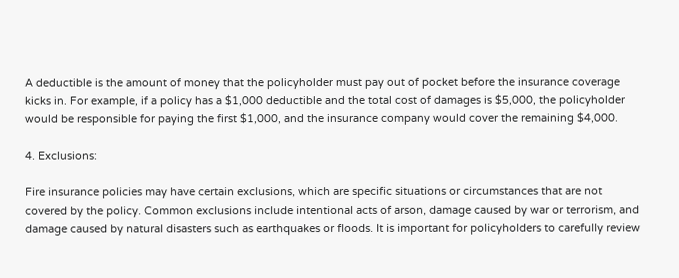A deductible is the amount of money that the policyholder must pay out of pocket before the insurance coverage kicks in. For example, if a policy has a $1,000 deductible and the total cost of damages is $5,000, the policyholder would be responsible for paying the first $1,000, and the insurance company would cover the remaining $4,000.

4. Exclusions:

Fire insurance policies may have certain exclusions, which are specific situations or circumstances that are not covered by the policy. Common exclusions include intentional acts of arson, damage caused by war or terrorism, and damage caused by natural disasters such as earthquakes or floods. It is important for policyholders to carefully review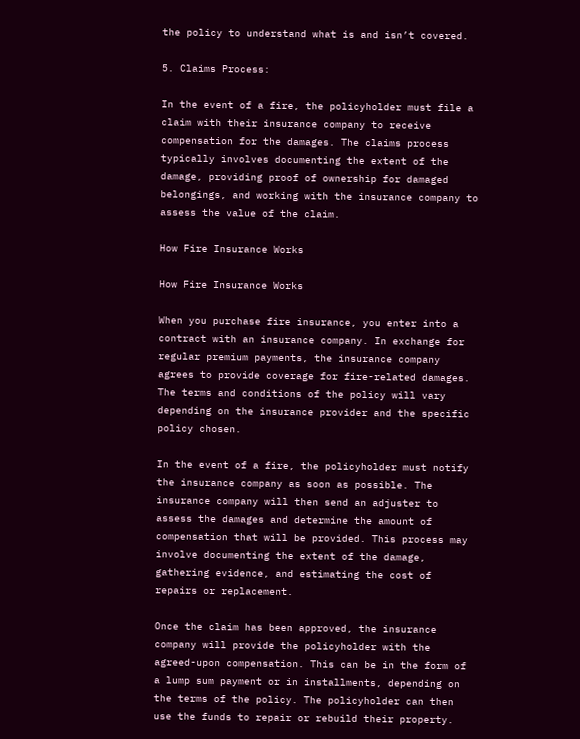the policy to understand what is and isn’t covered.

5. Claims Process:

In the event of a fire, the policyholder must file a claim with their insurance company to receive compensation for the damages. The claims process typically involves documenting the extent of the damage, providing proof of ownership for damaged belongings, and working with the insurance company to assess the value of the claim.

How Fire Insurance Works

How Fire Insurance Works

When you purchase fire insurance, you enter into a contract with an insurance company. In exchange for regular premium payments, the insurance company agrees to provide coverage for fire-related damages. The terms and conditions of the policy will vary depending on the insurance provider and the specific policy chosen.

In the event of a fire, the policyholder must notify the insurance company as soon as possible. The insurance company will then send an adjuster to assess the damages and determine the amount of compensation that will be provided. This process may involve documenting the extent of the damage, gathering evidence, and estimating the cost of repairs or replacement.

Once the claim has been approved, the insurance company will provide the policyholder with the agreed-upon compensation. This can be in the form of a lump sum payment or in installments, depending on the terms of the policy. The policyholder can then use the funds to repair or rebuild their property.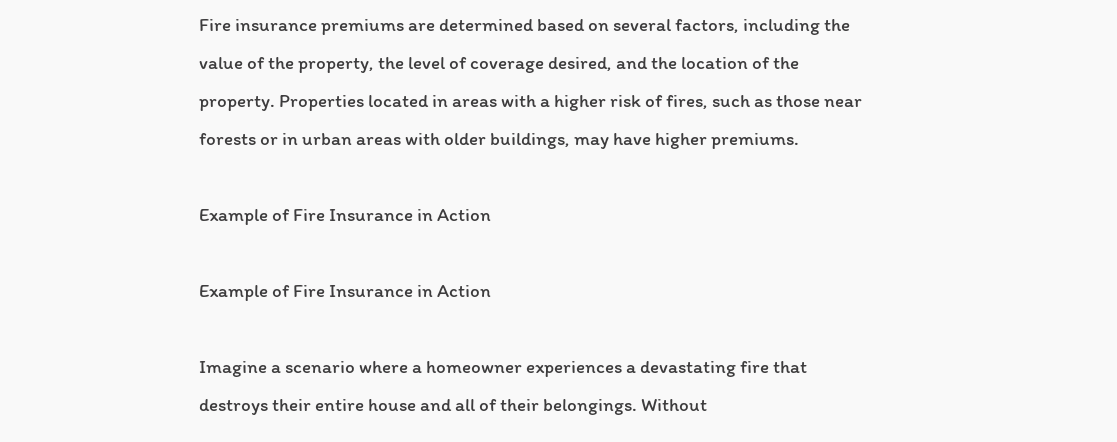Fire insurance premiums are determined based on several factors, including the value of the property, the level of coverage desired, and the location of the property. Properties located in areas with a higher risk of fires, such as those near forests or in urban areas with older buildings, may have higher premiums.

Example of Fire Insurance in Action

Example of Fire Insurance in Action

Imagine a scenario where a homeowner experiences a devastating fire that destroys their entire house and all of their belongings. Without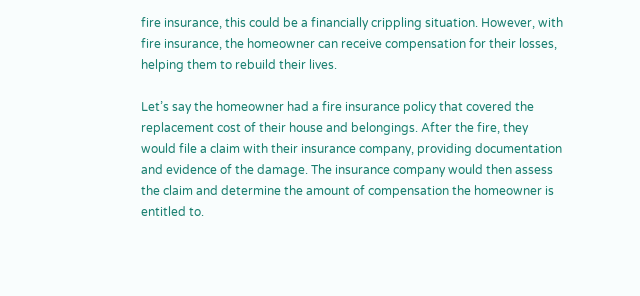fire insurance, this could be a financially crippling situation. However, with fire insurance, the homeowner can receive compensation for their losses, helping them to rebuild their lives.

Let’s say the homeowner had a fire insurance policy that covered the replacement cost of their house and belongings. After the fire, they would file a claim with their insurance company, providing documentation and evidence of the damage. The insurance company would then assess the claim and determine the amount of compensation the homeowner is entitled to.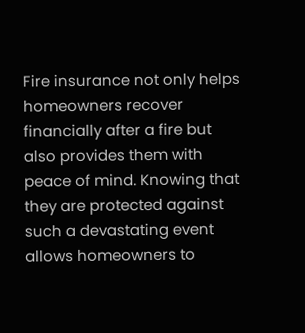Fire insurance not only helps homeowners recover financially after a fire but also provides them with peace of mind. Knowing that they are protected against such a devastating event allows homeowners to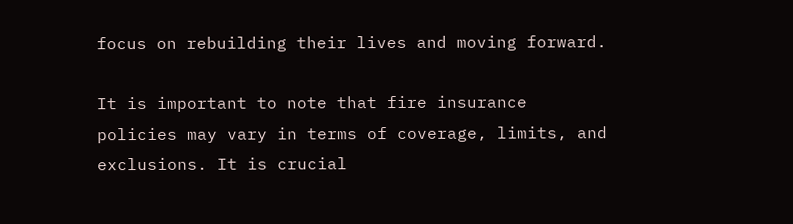focus on rebuilding their lives and moving forward.

It is important to note that fire insurance policies may vary in terms of coverage, limits, and exclusions. It is crucial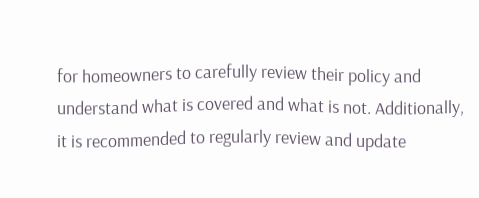for homeowners to carefully review their policy and understand what is covered and what is not. Additionally, it is recommended to regularly review and update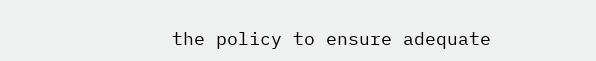the policy to ensure adequate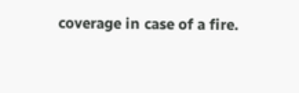coverage in case of a fire.